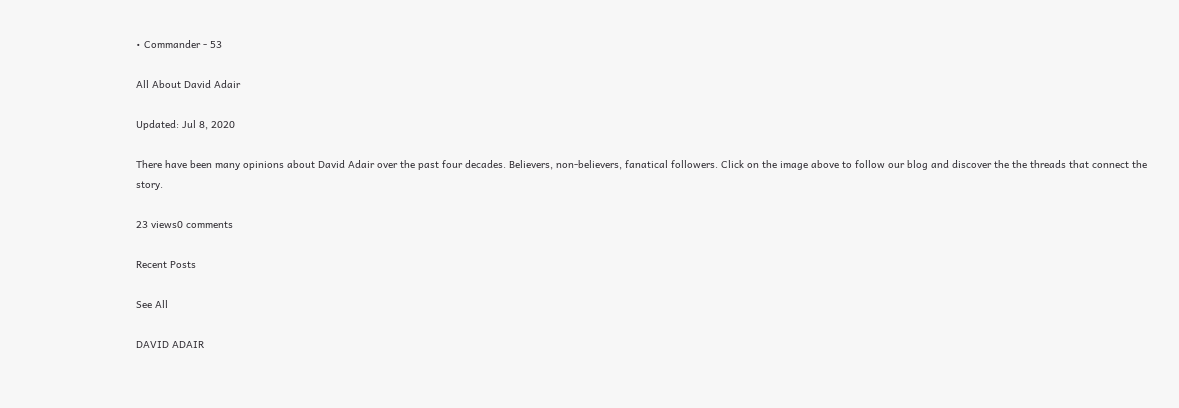• Commander - 53

All About David Adair

Updated: Jul 8, 2020

There have been many opinions about David Adair over the past four decades. Believers, non-believers, fanatical followers. Click on the image above to follow our blog and discover the the threads that connect the story.

23 views0 comments

Recent Posts

See All

DAVID ADAIR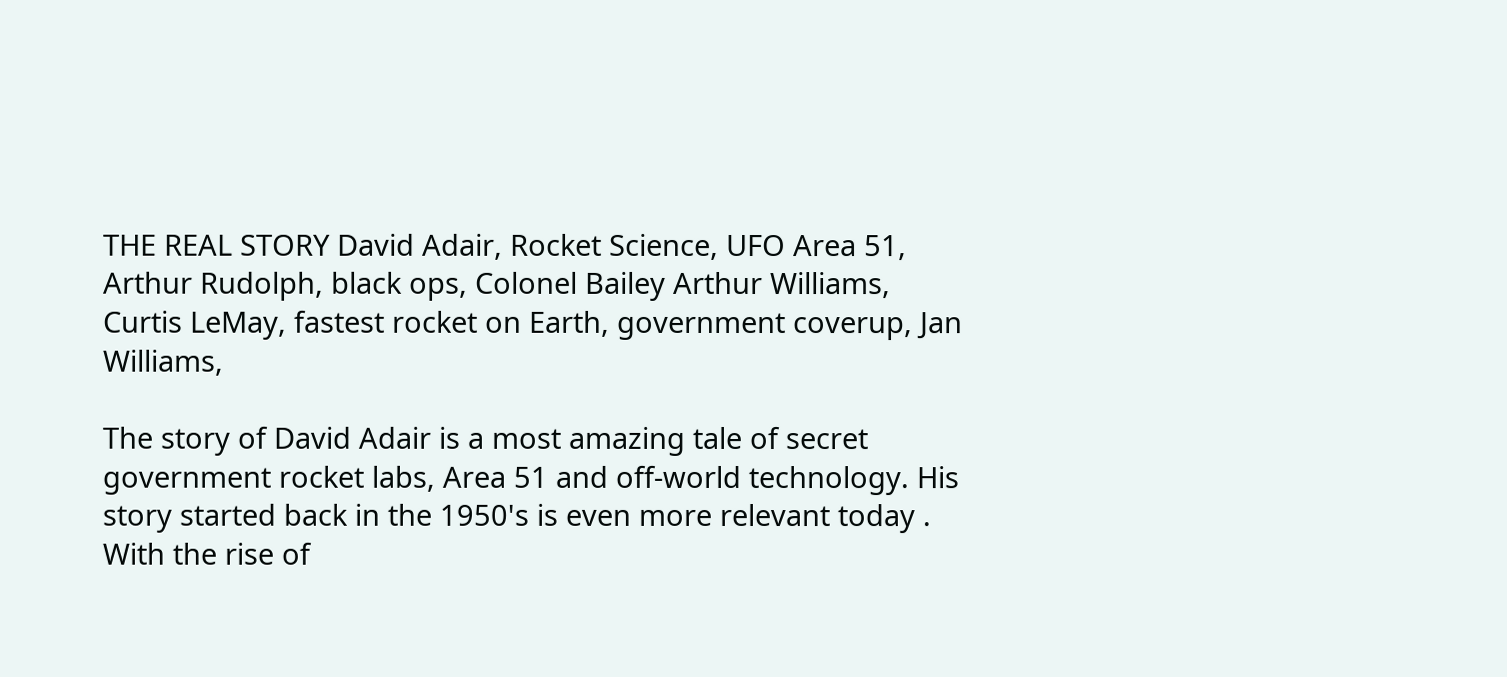THE REAL STORY David Adair, Rocket Science, UFO Area 51, Arthur Rudolph, black ops, Colonel Bailey Arthur Williams, Curtis LeMay, fastest rocket on Earth, government coverup, Jan Williams,

The story of David Adair is a most amazing tale of secret government rocket labs, Area 51 and off-world technology. His story started back in the 1950's is even more relevant today . With the rise of